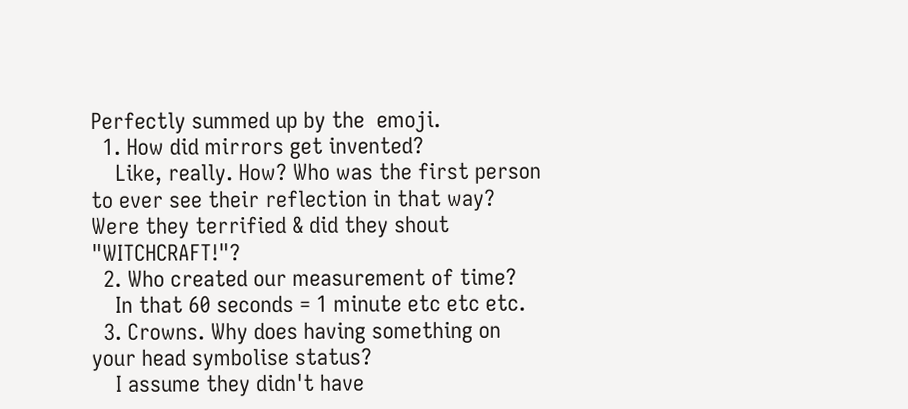Perfectly summed up by the  emoji.
  1. How did mirrors get invented?
    Like, really. How? Who was the first person to ever see their reflection in that way? Were they terrified & did they shout "WITCHCRAFT!"?
  2. Who created our measurement of time?
    In that 60 seconds = 1 minute etc etc etc.
  3. Crowns. Why does having something on your head symbolise status?
    I assume they didn't have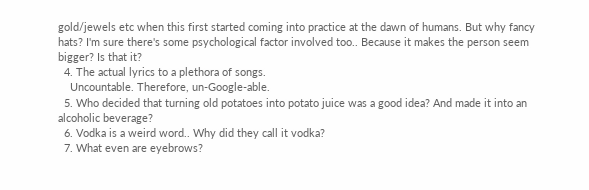gold/jewels etc when this first started coming into practice at the dawn of humans. But why fancy hats? I'm sure there's some psychological factor involved too.. Because it makes the person seem bigger? Is that it?
  4. The actual lyrics to a plethora of songs.
    Uncountable. Therefore, un-Google-able.
  5. Who decided that turning old potatoes into potato juice was a good idea? And made it into an alcoholic beverage?
  6. Vodka is a weird word.. Why did they call it vodka?
  7. What even are eyebrows?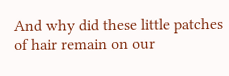And why did these little patches of hair remain on our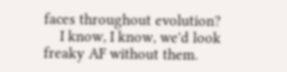faces throughout evolution?
    I know, I know, we'd look freaky AF without them.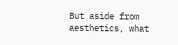But aside from aesthetics, what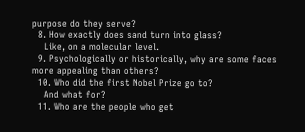purpose do they serve?
  8. How exactly does sand turn into glass?
    Like, on a molecular level.
  9. Psychologically or historically, why are some faces more appealing than others?
  10. Who did the first Nobel Prize go to?
    And what for?
  11. Who are the people who get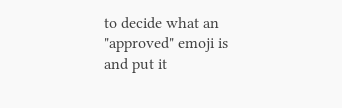to decide what an "approved" emoji is and put it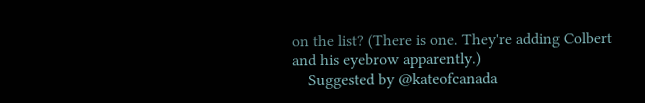on the list? (There is one. They're adding Colbert and his eyebrow apparently.)
    Suggested by @kateofcanada